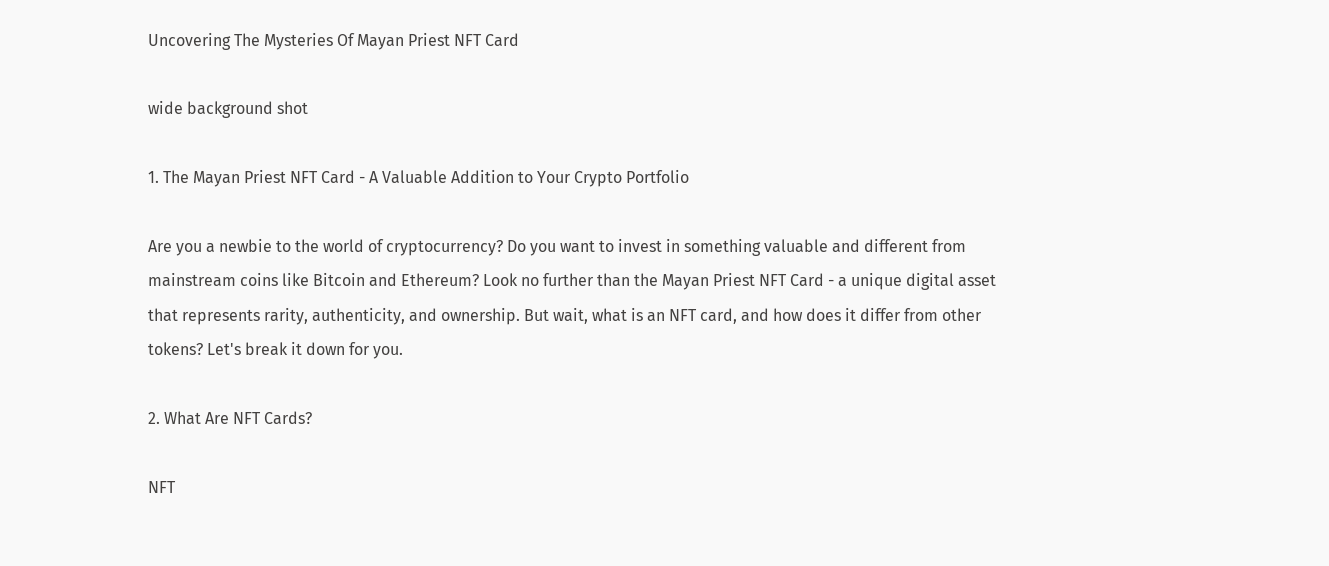Uncovering The Mysteries Of Mayan Priest NFT Card

wide background shot

1. The Mayan Priest NFT Card - A Valuable Addition to Your Crypto Portfolio

Are you a newbie to the world of cryptocurrency? Do you want to invest in something valuable and different from mainstream coins like Bitcoin and Ethereum? Look no further than the Mayan Priest NFT Card - a unique digital asset that represents rarity, authenticity, and ownership. But wait, what is an NFT card, and how does it differ from other tokens? Let's break it down for you.

2. What Are NFT Cards?

NFT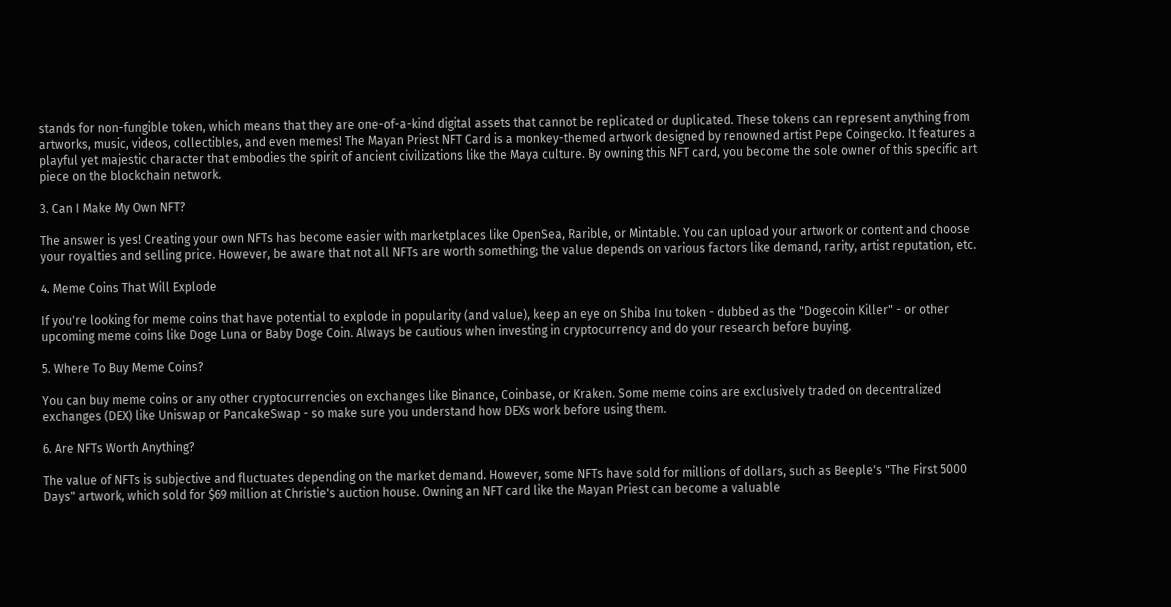stands for non-fungible token, which means that they are one-of-a-kind digital assets that cannot be replicated or duplicated. These tokens can represent anything from artworks, music, videos, collectibles, and even memes! The Mayan Priest NFT Card is a monkey-themed artwork designed by renowned artist Pepe Coingecko. It features a playful yet majestic character that embodies the spirit of ancient civilizations like the Maya culture. By owning this NFT card, you become the sole owner of this specific art piece on the blockchain network.

3. Can I Make My Own NFT?

The answer is yes! Creating your own NFTs has become easier with marketplaces like OpenSea, Rarible, or Mintable. You can upload your artwork or content and choose your royalties and selling price. However, be aware that not all NFTs are worth something; the value depends on various factors like demand, rarity, artist reputation, etc.

4. Meme Coins That Will Explode

If you're looking for meme coins that have potential to explode in popularity (and value), keep an eye on Shiba Inu token - dubbed as the "Dogecoin Killer" - or other upcoming meme coins like Doge Luna or Baby Doge Coin. Always be cautious when investing in cryptocurrency and do your research before buying.

5. Where To Buy Meme Coins?

You can buy meme coins or any other cryptocurrencies on exchanges like Binance, Coinbase, or Kraken. Some meme coins are exclusively traded on decentralized exchanges (DEX) like Uniswap or PancakeSwap - so make sure you understand how DEXs work before using them.

6. Are NFTs Worth Anything?

The value of NFTs is subjective and fluctuates depending on the market demand. However, some NFTs have sold for millions of dollars, such as Beeple's "The First 5000 Days" artwork, which sold for $69 million at Christie's auction house. Owning an NFT card like the Mayan Priest can become a valuable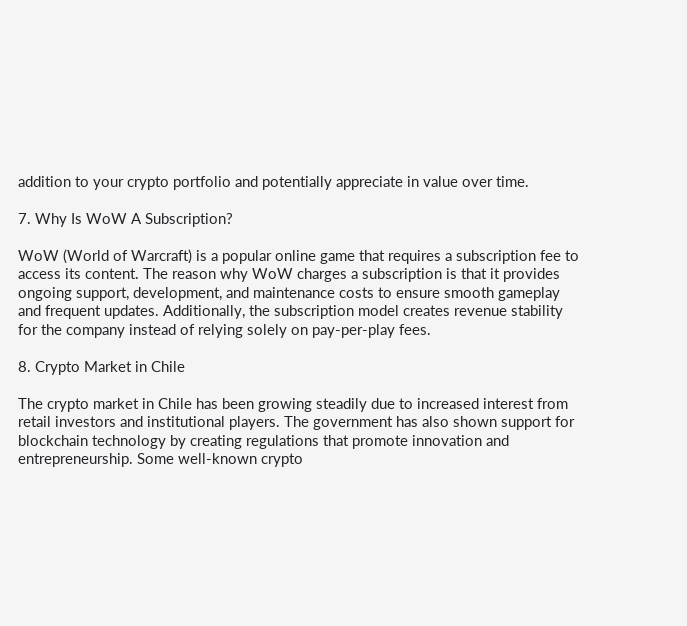addition to your crypto portfolio and potentially appreciate in value over time.

7. Why Is WoW A Subscription?

WoW (World of Warcraft) is a popular online game that requires a subscription fee to access its content. The reason why WoW charges a subscription is that it provides ongoing support, development, and maintenance costs to ensure smooth gameplay and frequent updates. Additionally, the subscription model creates revenue stability for the company instead of relying solely on pay-per-play fees.

8. Crypto Market in Chile

The crypto market in Chile has been growing steadily due to increased interest from retail investors and institutional players. The government has also shown support for blockchain technology by creating regulations that promote innovation and entrepreneurship. Some well-known crypto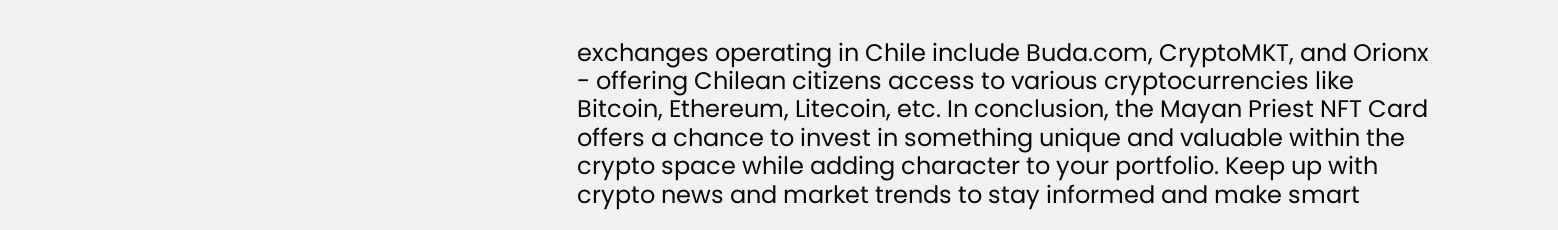exchanges operating in Chile include Buda.com, CryptoMKT, and Orionx - offering Chilean citizens access to various cryptocurrencies like Bitcoin, Ethereum, Litecoin, etc. In conclusion, the Mayan Priest NFT Card offers a chance to invest in something unique and valuable within the crypto space while adding character to your portfolio. Keep up with crypto news and market trends to stay informed and make smart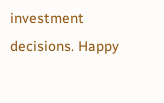investment decisions. Happy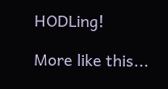HODLing!

More like this...